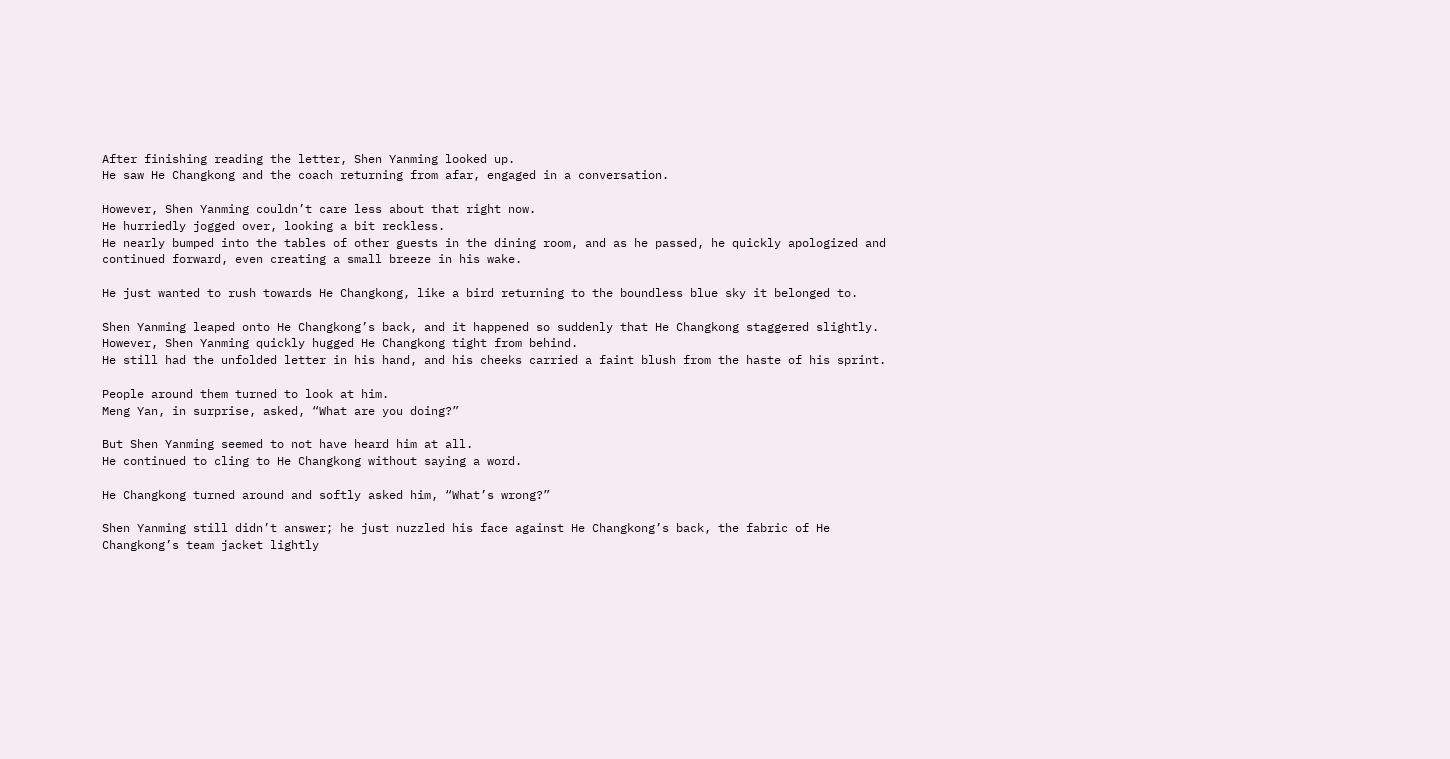After finishing reading the letter, Shen Yanming looked up.
He saw He Changkong and the coach returning from afar, engaged in a conversation.

However, Shen Yanming couldn’t care less about that right now.
He hurriedly jogged over, looking a bit reckless.
He nearly bumped into the tables of other guests in the dining room, and as he passed, he quickly apologized and continued forward, even creating a small breeze in his wake.

He just wanted to rush towards He Changkong, like a bird returning to the boundless blue sky it belonged to.

Shen Yanming leaped onto He Changkong’s back, and it happened so suddenly that He Changkong staggered slightly.
However, Shen Yanming quickly hugged He Changkong tight from behind.
He still had the unfolded letter in his hand, and his cheeks carried a faint blush from the haste of his sprint.

People around them turned to look at him.
Meng Yan, in surprise, asked, “What are you doing?”

But Shen Yanming seemed to not have heard him at all.
He continued to cling to He Changkong without saying a word.

He Changkong turned around and softly asked him, “What’s wrong?”

Shen Yanming still didn’t answer; he just nuzzled his face against He Changkong’s back, the fabric of He Changkong’s team jacket lightly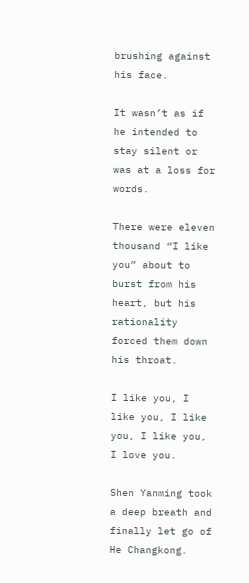brushing against his face.

It wasn’t as if he intended to stay silent or was at a loss for words.

There were eleven thousand “I like you” about to burst from his heart, but his rationality forced them down his throat.

I like you, I like you, I like you, I like you, I love you.

Shen Yanming took a deep breath and finally let go of He Changkong.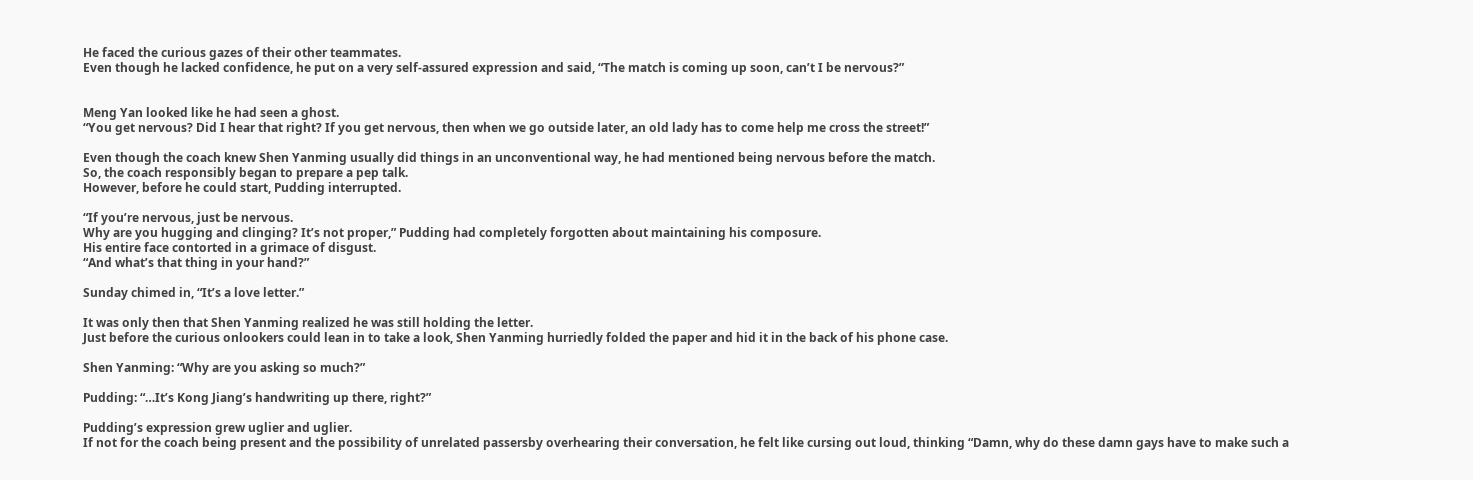He faced the curious gazes of their other teammates.
Even though he lacked confidence, he put on a very self-assured expression and said, “The match is coming up soon, can’t I be nervous?”


Meng Yan looked like he had seen a ghost.
“You get nervous? Did I hear that right? If you get nervous, then when we go outside later, an old lady has to come help me cross the street!”

Even though the coach knew Shen Yanming usually did things in an unconventional way, he had mentioned being nervous before the match.
So, the coach responsibly began to prepare a pep talk.
However, before he could start, Pudding interrupted.

“If you’re nervous, just be nervous.
Why are you hugging and clinging? It’s not proper,” Pudding had completely forgotten about maintaining his composure.
His entire face contorted in a grimace of disgust.
“And what’s that thing in your hand?”

Sunday chimed in, “It’s a love letter.”

It was only then that Shen Yanming realized he was still holding the letter.
Just before the curious onlookers could lean in to take a look, Shen Yanming hurriedly folded the paper and hid it in the back of his phone case.

Shen Yanming: “Why are you asking so much?”

Pudding: “…It’s Kong Jiang’s handwriting up there, right?”

Pudding’s expression grew uglier and uglier.
If not for the coach being present and the possibility of unrelated passersby overhearing their conversation, he felt like cursing out loud, thinking “Damn, why do these damn gays have to make such a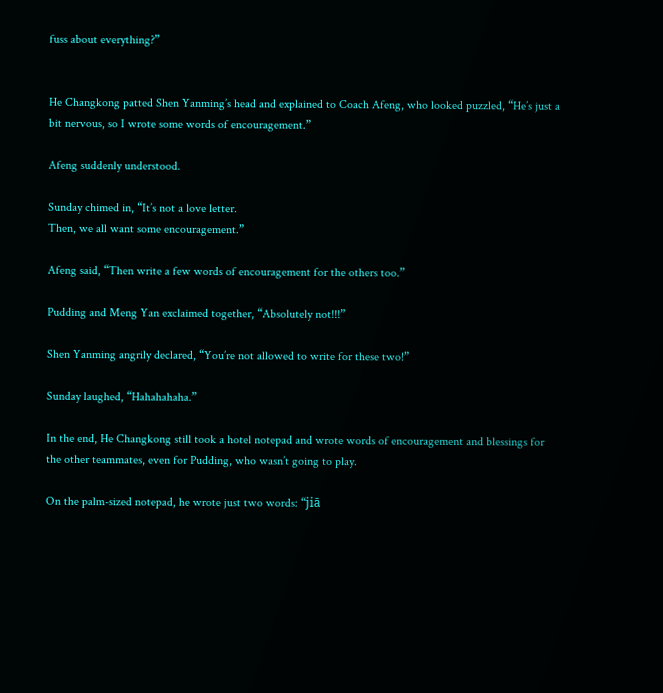fuss about everything?”


He Changkong patted Shen Yanming’s head and explained to Coach Afeng, who looked puzzled, “He’s just a bit nervous, so I wrote some words of encouragement.”

Afeng suddenly understood.

Sunday chimed in, “It’s not a love letter.
Then, we all want some encouragement.”

Afeng said, “Then write a few words of encouragement for the others too.”

Pudding and Meng Yan exclaimed together, “Absolutely not!!!”

Shen Yanming angrily declared, “You’re not allowed to write for these two!”

Sunday laughed, “Hahahahaha.”

In the end, He Changkong still took a hotel notepad and wrote words of encouragement and blessings for the other teammates, even for Pudding, who wasn’t going to play.

On the palm-sized notepad, he wrote just two words: “jiā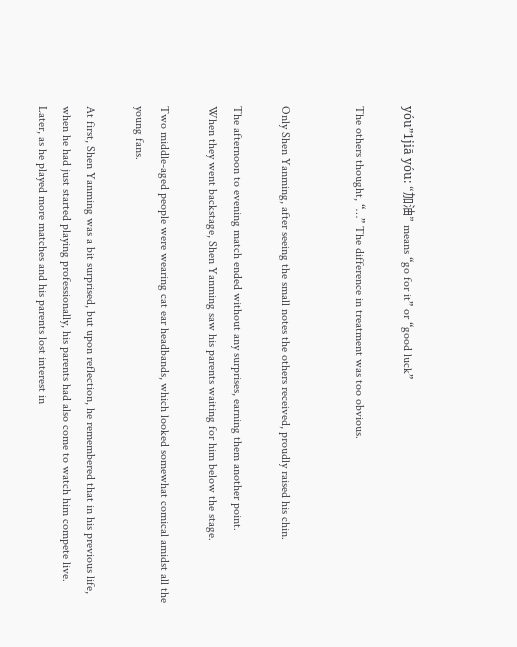yóu”1jiā yóu: “加油” means “go for it” or “good luck”

The others thought, “…” The difference in treatment was too obvious.


Only Shen Yanming, after seeing the small notes the others received, proudly raised his chin.

The afternoon to evening match ended without any surprises, earning them another point.
When they went backstage, Shen Yanming saw his parents waiting for him below the stage.

Two middle-aged people were wearing cat ear headbands, which looked somewhat comical amidst all the young fans.

At first, Shen Yanming was a bit surprised, but upon reflection, he remembered that in his previous life, when he had just started playing professionally, his parents had also come to watch him compete live.
Later, as he played more matches and his parents lost interest in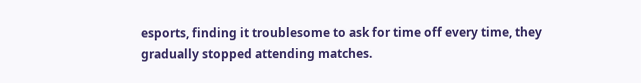esports, finding it troublesome to ask for time off every time, they gradually stopped attending matches.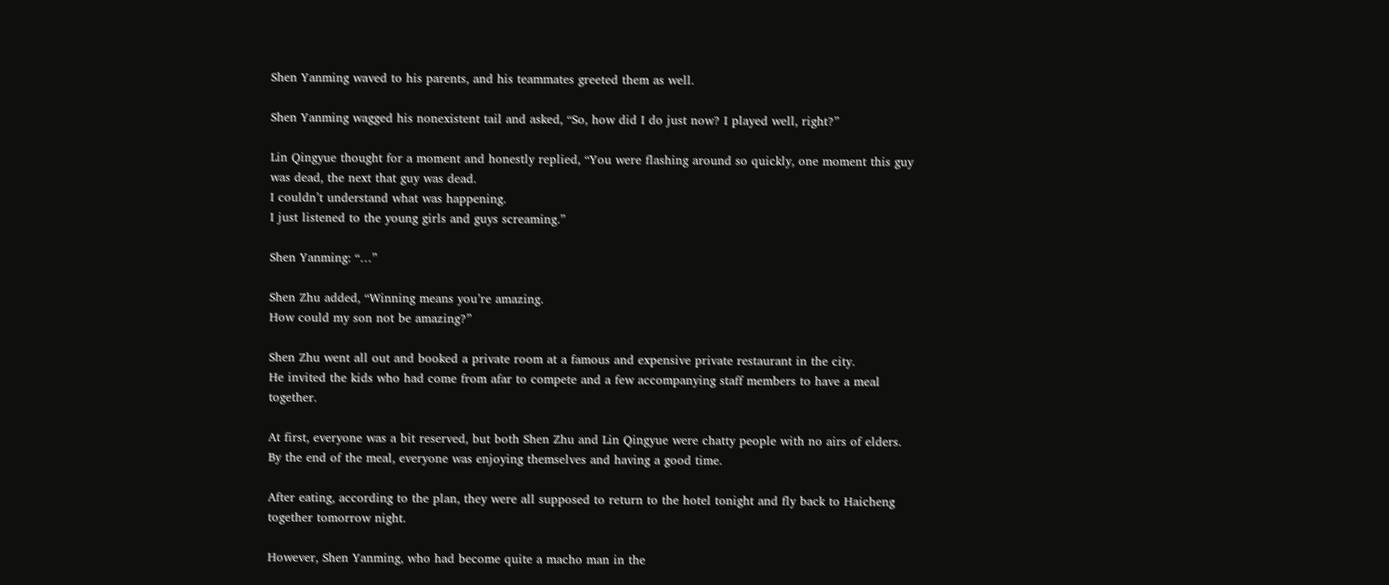Shen Yanming waved to his parents, and his teammates greeted them as well.

Shen Yanming wagged his nonexistent tail and asked, “So, how did I do just now? I played well, right?”

Lin Qingyue thought for a moment and honestly replied, “You were flashing around so quickly, one moment this guy was dead, the next that guy was dead.
I couldn’t understand what was happening.
I just listened to the young girls and guys screaming.”

Shen Yanming: “…”

Shen Zhu added, “Winning means you’re amazing.
How could my son not be amazing?”

Shen Zhu went all out and booked a private room at a famous and expensive private restaurant in the city.
He invited the kids who had come from afar to compete and a few accompanying staff members to have a meal together.

At first, everyone was a bit reserved, but both Shen Zhu and Lin Qingyue were chatty people with no airs of elders.
By the end of the meal, everyone was enjoying themselves and having a good time.

After eating, according to the plan, they were all supposed to return to the hotel tonight and fly back to Haicheng together tomorrow night.

However, Shen Yanming, who had become quite a macho man in the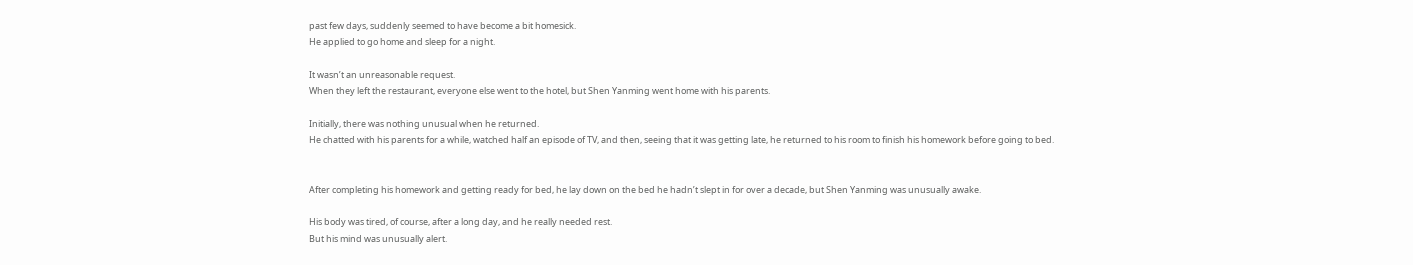past few days, suddenly seemed to have become a bit homesick.
He applied to go home and sleep for a night.

It wasn’t an unreasonable request.
When they left the restaurant, everyone else went to the hotel, but Shen Yanming went home with his parents.

Initially, there was nothing unusual when he returned.
He chatted with his parents for a while, watched half an episode of TV, and then, seeing that it was getting late, he returned to his room to finish his homework before going to bed.


After completing his homework and getting ready for bed, he lay down on the bed he hadn’t slept in for over a decade, but Shen Yanming was unusually awake.

His body was tired, of course, after a long day, and he really needed rest.
But his mind was unusually alert.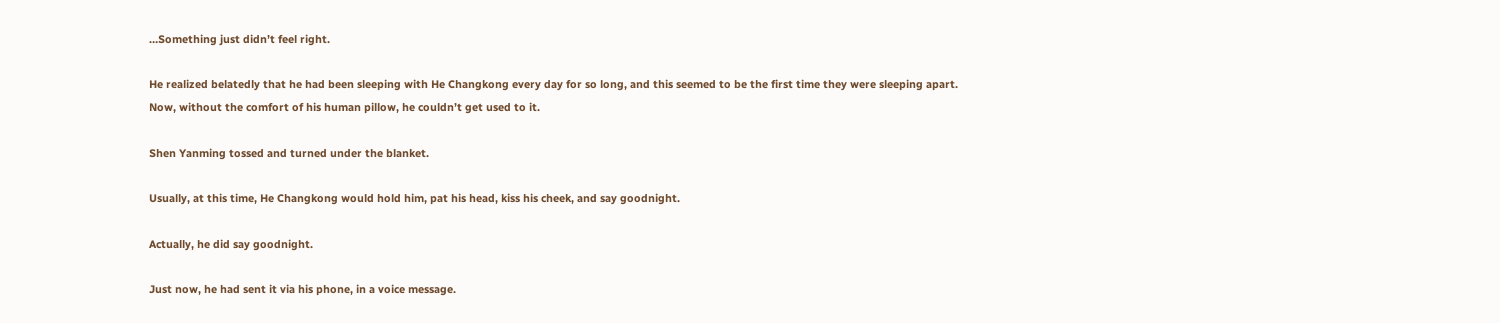…Something just didn’t feel right.

He realized belatedly that he had been sleeping with He Changkong every day for so long, and this seemed to be the first time they were sleeping apart.
Now, without the comfort of his human pillow, he couldn’t get used to it.

Shen Yanming tossed and turned under the blanket.

Usually, at this time, He Changkong would hold him, pat his head, kiss his cheek, and say goodnight.

Actually, he did say goodnight.

Just now, he had sent it via his phone, in a voice message.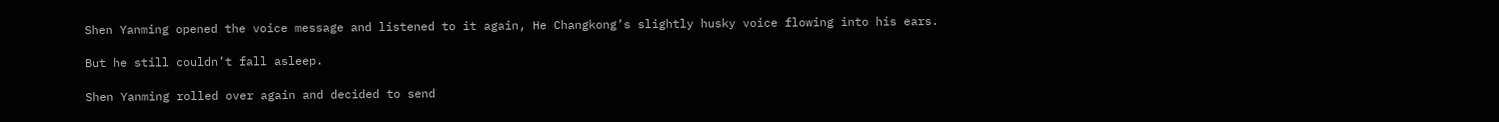Shen Yanming opened the voice message and listened to it again, He Changkong’s slightly husky voice flowing into his ears.

But he still couldn’t fall asleep.

Shen Yanming rolled over again and decided to send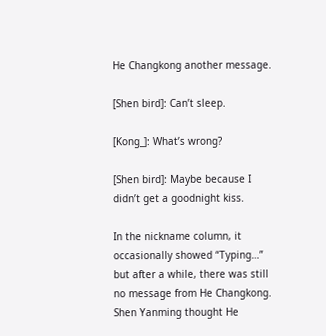He Changkong another message.

[Shen bird]: Can’t sleep.

[Kong_]: What’s wrong?

[Shen bird]: Maybe because I didn’t get a goodnight kiss.

In the nickname column, it occasionally showed “Typing…” but after a while, there was still no message from He Changkong.
Shen Yanming thought He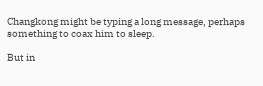Changkong might be typing a long message, perhaps something to coax him to sleep.

But in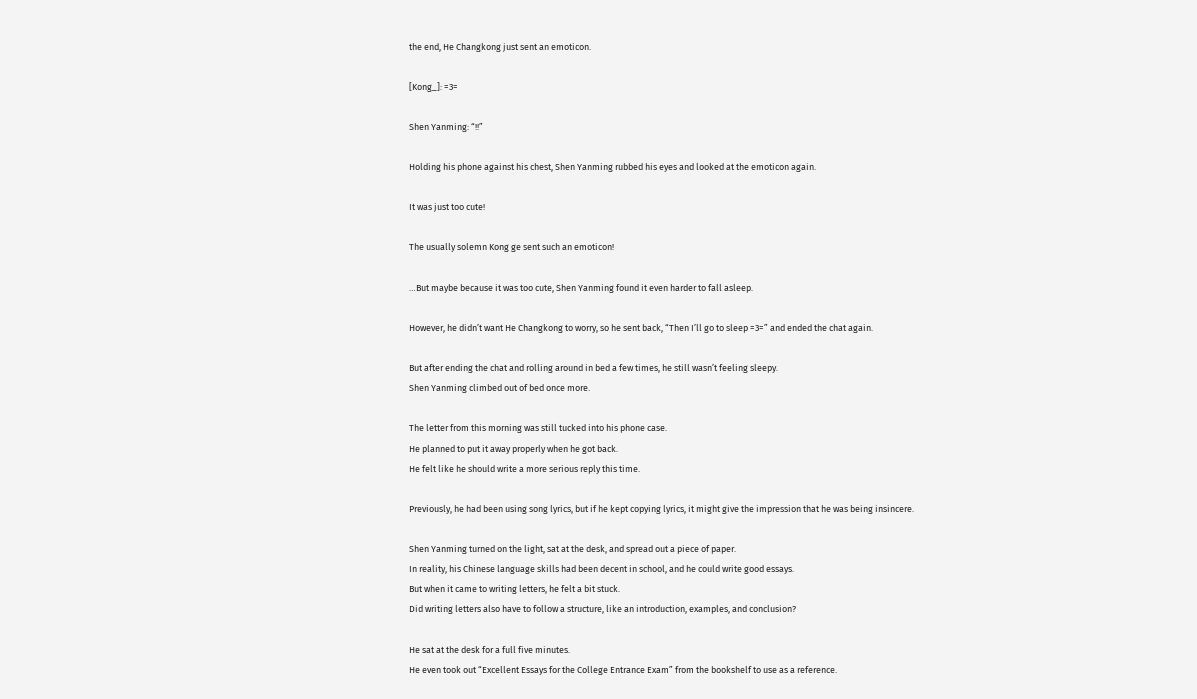the end, He Changkong just sent an emoticon.

[Kong_]: =3=

Shen Yanming: “!!”

Holding his phone against his chest, Shen Yanming rubbed his eyes and looked at the emoticon again.

It was just too cute!

The usually solemn Kong ge sent such an emoticon!

…But maybe because it was too cute, Shen Yanming found it even harder to fall asleep.

However, he didn’t want He Changkong to worry, so he sent back, “Then I’ll go to sleep =3=” and ended the chat again.

But after ending the chat and rolling around in bed a few times, he still wasn’t feeling sleepy.
Shen Yanming climbed out of bed once more.

The letter from this morning was still tucked into his phone case.
He planned to put it away properly when he got back.
He felt like he should write a more serious reply this time.

Previously, he had been using song lyrics, but if he kept copying lyrics, it might give the impression that he was being insincere.

Shen Yanming turned on the light, sat at the desk, and spread out a piece of paper.
In reality, his Chinese language skills had been decent in school, and he could write good essays.
But when it came to writing letters, he felt a bit stuck.
Did writing letters also have to follow a structure, like an introduction, examples, and conclusion?

He sat at the desk for a full five minutes.
He even took out “Excellent Essays for the College Entrance Exam” from the bookshelf to use as a reference.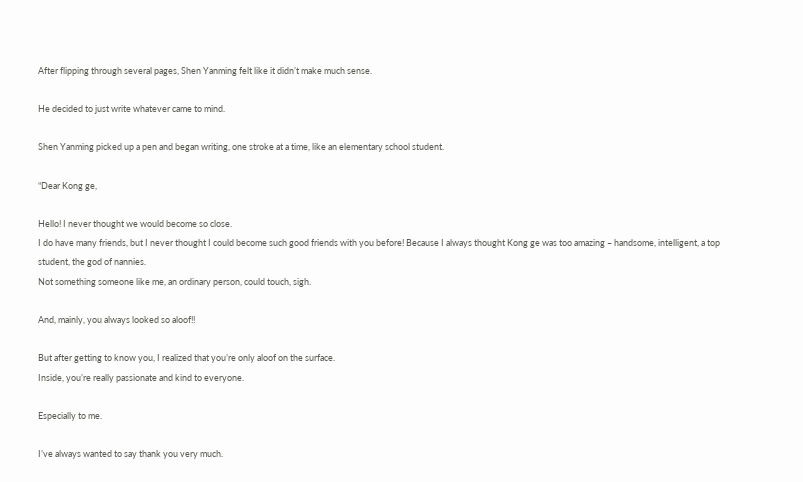After flipping through several pages, Shen Yanming felt like it didn’t make much sense.

He decided to just write whatever came to mind.

Shen Yanming picked up a pen and began writing, one stroke at a time, like an elementary school student.

“Dear Kong ge,

Hello! I never thought we would become so close.
I do have many friends, but I never thought I could become such good friends with you before! Because I always thought Kong ge was too amazing – handsome, intelligent, a top student, the god of nannies.
Not something someone like me, an ordinary person, could touch, sigh.

And, mainly, you always looked so aloof!!

But after getting to know you, I realized that you’re only aloof on the surface.
Inside, you’re really passionate and kind to everyone.

Especially to me.

I’ve always wanted to say thank you very much.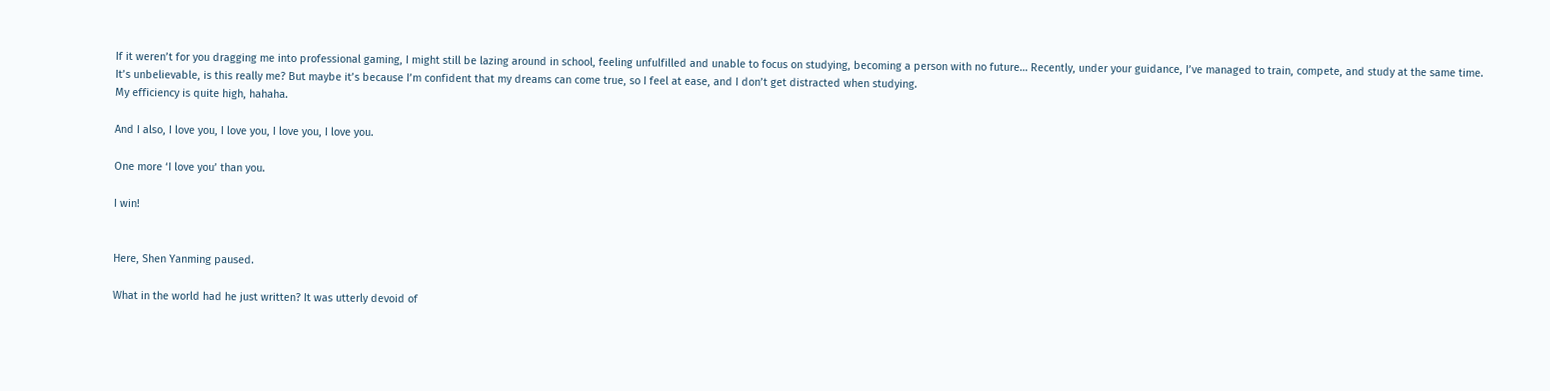If it weren’t for you dragging me into professional gaming, I might still be lazing around in school, feeling unfulfilled and unable to focus on studying, becoming a person with no future… Recently, under your guidance, I’ve managed to train, compete, and study at the same time.
It’s unbelievable, is this really me? But maybe it’s because I’m confident that my dreams can come true, so I feel at ease, and I don’t get distracted when studying.
My efficiency is quite high, hahaha.

And I also, I love you, I love you, I love you, I love you.

One more ‘I love you’ than you.

I win!


Here, Shen Yanming paused.

What in the world had he just written? It was utterly devoid of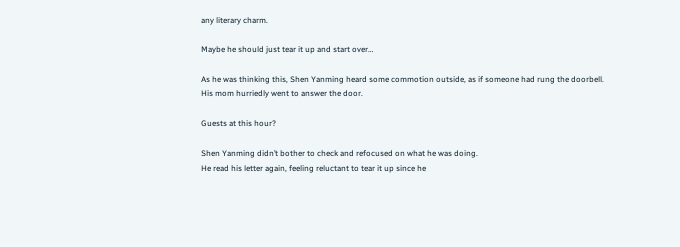any literary charm.

Maybe he should just tear it up and start over…

As he was thinking this, Shen Yanming heard some commotion outside, as if someone had rung the doorbell.
His mom hurriedly went to answer the door.

Guests at this hour?

Shen Yanming didn’t bother to check and refocused on what he was doing.
He read his letter again, feeling reluctant to tear it up since he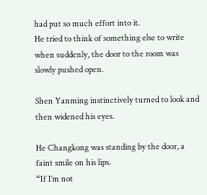had put so much effort into it.
He tried to think of something else to write when suddenly, the door to the room was slowly pushed open.

Shen Yanming instinctively turned to look and then widened his eyes.

He Changkong was standing by the door, a faint smile on his lips.
“If I’m not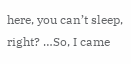here, you can’t sleep, right? …So, I came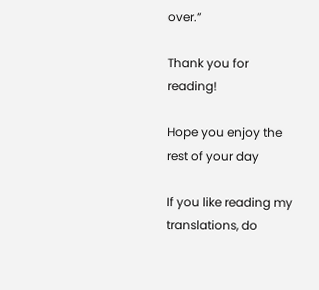over.”

Thank you for reading!

Hope you enjoy the rest of your day

If you like reading my translations, do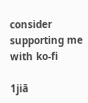consider supporting me with ko-fi

1jiā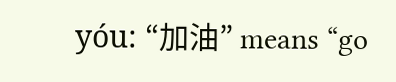yóu: “加油” means “go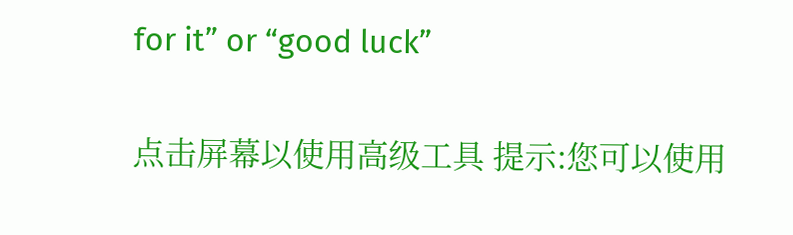for it” or “good luck”

点击屏幕以使用高级工具 提示:您可以使用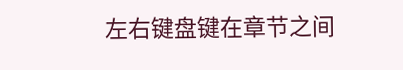左右键盘键在章节之间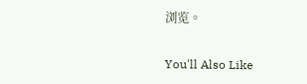浏览。

You'll Also Like